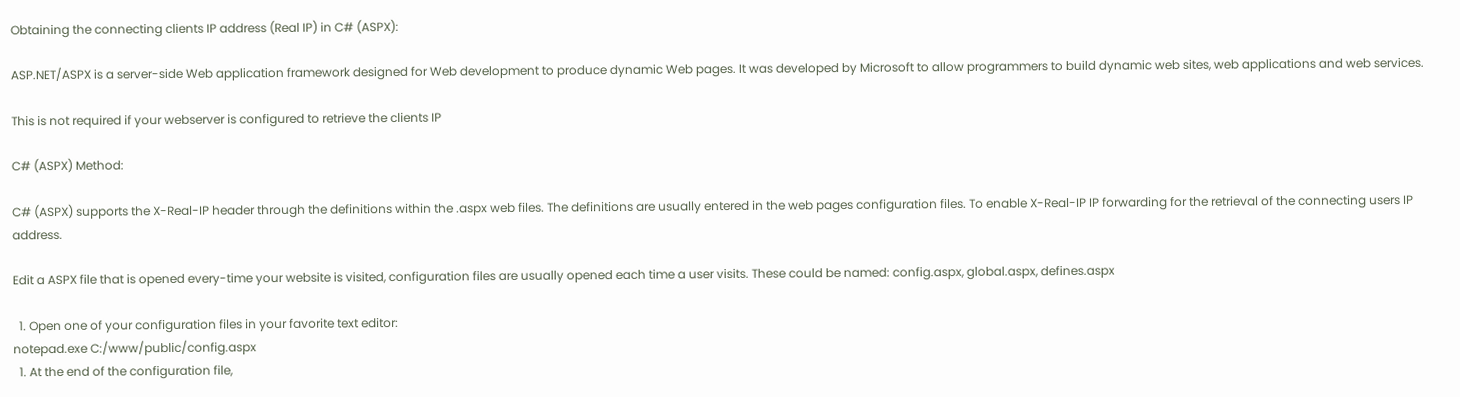Obtaining the connecting clients IP address (Real IP) in C# (ASPX):

ASP.NET/ASPX is a server-side Web application framework designed for Web development to produce dynamic Web pages. It was developed by Microsoft to allow programmers to build dynamic web sites, web applications and web services.

This is not required if your webserver is configured to retrieve the clients IP

C# (ASPX) Method:

C# (ASPX) supports the X-Real-IP header through the definitions within the .aspx web files. The definitions are usually entered in the web pages configuration files. To enable X-Real-IP IP forwarding for the retrieval of the connecting users IP address.

Edit a ASPX file that is opened every-time your website is visited, configuration files are usually opened each time a user visits. These could be named: config.aspx, global.aspx, defines.aspx

  1. Open one of your configuration files in your favorite text editor:
notepad.exe C:/www/public/config.aspx
  1. At the end of the configuration file,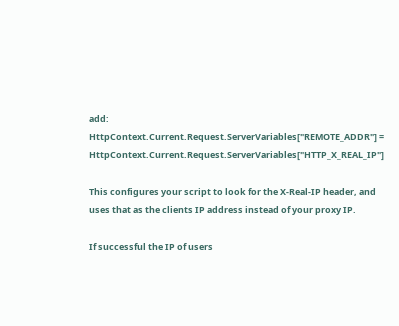add:
HttpContext.Current.Request.ServerVariables["REMOTE_ADDR"] = HttpContext.Current.Request.ServerVariables["HTTP_X_REAL_IP"]

This configures your script to look for the X-Real-IP header, and uses that as the clients IP address instead of your proxy IP.

If successful the IP of users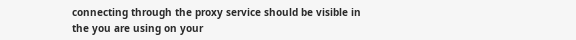connecting through the proxy service should be visible in the you are using on your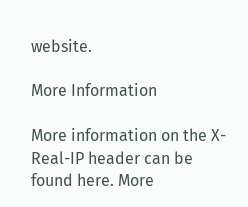website.

More Information

More information on the X-Real-IP header can be found here. More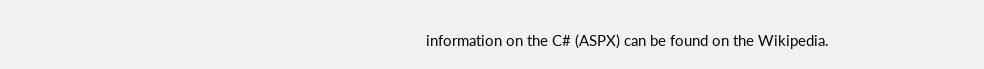information on the C# (ASPX) can be found on the Wikipedia.